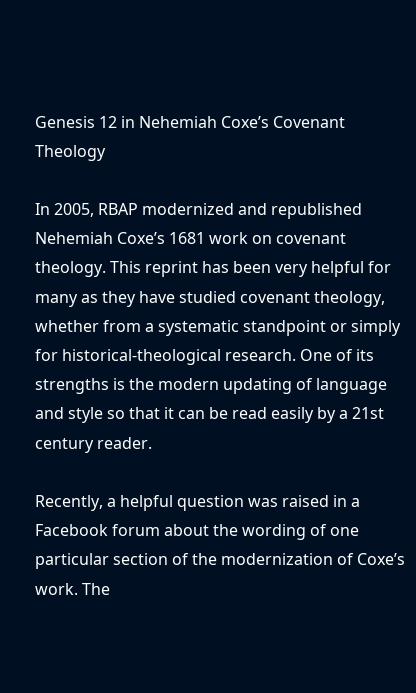Genesis 12 in Nehemiah Coxe’s Covenant Theology

In 2005, RBAP modernized and republished Nehemiah Coxe’s 1681 work on covenant theology. This reprint has been very helpful for many as they have studied covenant theology, whether from a systematic standpoint or simply for historical-theological research. One of its strengths is the modern updating of language and style so that it can be read easily by a 21st century reader.

Recently, a helpful question was raised in a Facebook forum about the wording of one particular section of the modernization of Coxe’s work. The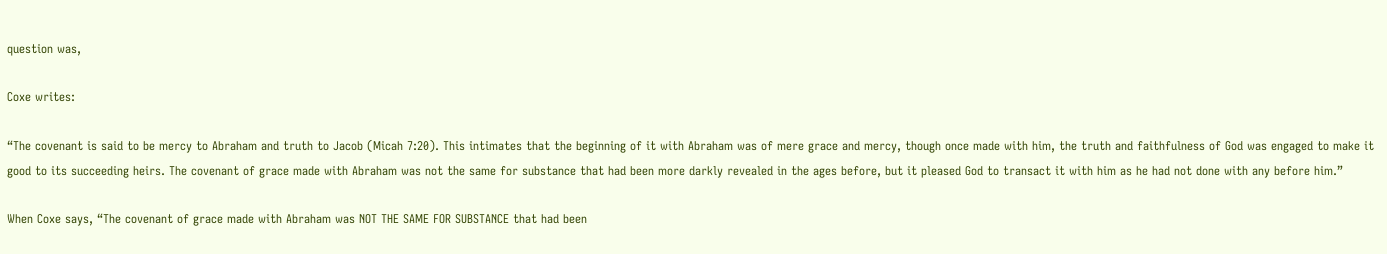question was,

Coxe writes:

“The covenant is said to be mercy to Abraham and truth to Jacob (Micah 7:20). This intimates that the beginning of it with Abraham was of mere grace and mercy, though once made with him, the truth and faithfulness of God was engaged to make it good to its succeeding heirs. The covenant of grace made with Abraham was not the same for substance that had been more darkly revealed in the ages before, but it pleased God to transact it with him as he had not done with any before him.”

When Coxe says, “The covenant of grace made with Abraham was NOT THE SAME FOR SUBSTANCE that had been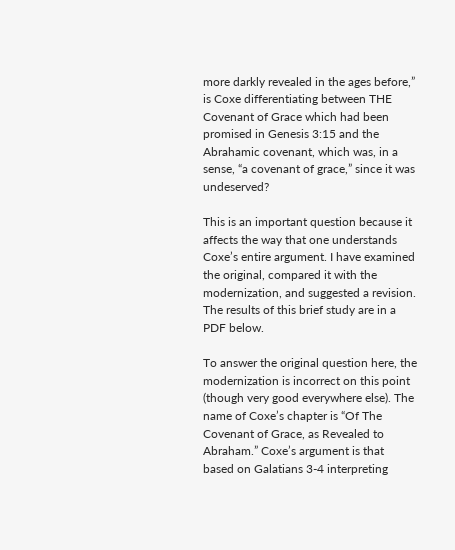more darkly revealed in the ages before,” is Coxe differentiating between THE Covenant of Grace which had been promised in Genesis 3:15 and the Abrahamic covenant, which was, in a sense, “a covenant of grace,” since it was undeserved?

This is an important question because it affects the way that one understands Coxe’s entire argument. I have examined the original, compared it with the modernization, and suggested a revision. The results of this brief study are in a PDF below.

To answer the original question here, the modernization is incorrect on this point (though very good everywhere else). The name of Coxe’s chapter is “Of The Covenant of Grace, as Revealed to Abraham.” Coxe’s argument is that based on Galatians 3-4 interpreting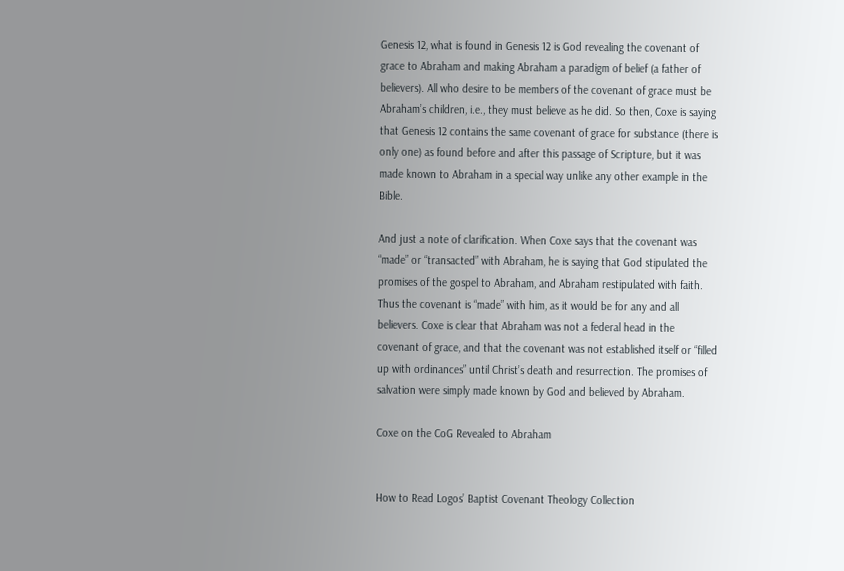Genesis 12, what is found in Genesis 12 is God revealing the covenant of grace to Abraham and making Abraham a paradigm of belief (a father of believers). All who desire to be members of the covenant of grace must be Abraham’s children, i.e., they must believe as he did. So then, Coxe is saying that Genesis 12 contains the same covenant of grace for substance (there is only one) as found before and after this passage of Scripture, but it was made known to Abraham in a special way unlike any other example in the Bible.

And just a note of clarification. When Coxe says that the covenant was “made” or “transacted” with Abraham, he is saying that God stipulated the promises of the gospel to Abraham, and Abraham restipulated with faith. Thus the covenant is “made” with him, as it would be for any and all believers. Coxe is clear that Abraham was not a federal head in the covenant of grace, and that the covenant was not established itself or “filled up with ordinances” until Christ’s death and resurrection. The promises of salvation were simply made known by God and believed by Abraham.

Coxe on the CoG Revealed to Abraham


How to Read Logos’ Baptist Covenant Theology Collection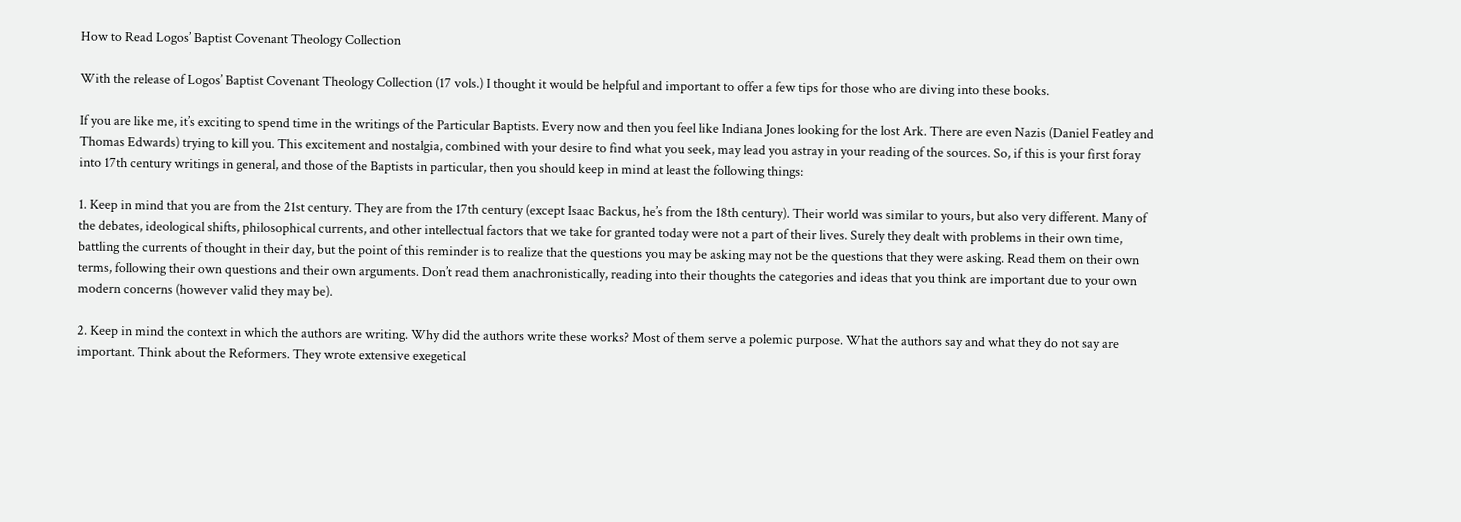How to Read Logos’ Baptist Covenant Theology Collection

With the release of Logos’ Baptist Covenant Theology Collection (17 vols.) I thought it would be helpful and important to offer a few tips for those who are diving into these books.

If you are like me, it’s exciting to spend time in the writings of the Particular Baptists. Every now and then you feel like Indiana Jones looking for the lost Ark. There are even Nazis (Daniel Featley and Thomas Edwards) trying to kill you. This excitement and nostalgia, combined with your desire to find what you seek, may lead you astray in your reading of the sources. So, if this is your first foray into 17th century writings in general, and those of the Baptists in particular, then you should keep in mind at least the following things:

1. Keep in mind that you are from the 21st century. They are from the 17th century (except Isaac Backus, he’s from the 18th century). Their world was similar to yours, but also very different. Many of the debates, ideological shifts, philosophical currents, and other intellectual factors that we take for granted today were not a part of their lives. Surely they dealt with problems in their own time, battling the currents of thought in their day, but the point of this reminder is to realize that the questions you may be asking may not be the questions that they were asking. Read them on their own terms, following their own questions and their own arguments. Don’t read them anachronistically, reading into their thoughts the categories and ideas that you think are important due to your own modern concerns (however valid they may be).

2. Keep in mind the context in which the authors are writing. Why did the authors write these works? Most of them serve a polemic purpose. What the authors say and what they do not say are important. Think about the Reformers. They wrote extensive exegetical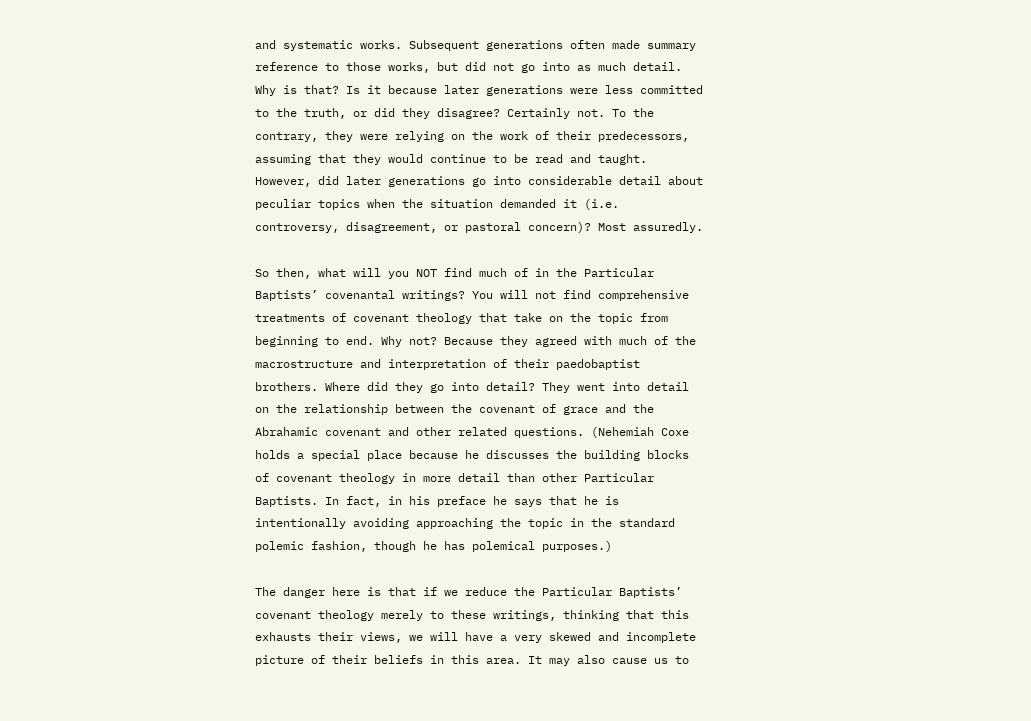and systematic works. Subsequent generations often made summary reference to those works, but did not go into as much detail. Why is that? Is it because later generations were less committed to the truth, or did they disagree? Certainly not. To the contrary, they were relying on the work of their predecessors, assuming that they would continue to be read and taught. However, did later generations go into considerable detail about peculiar topics when the situation demanded it (i.e. controversy, disagreement, or pastoral concern)? Most assuredly.

So then, what will you NOT find much of in the Particular Baptists’ covenantal writings? You will not find comprehensive treatments of covenant theology that take on the topic from beginning to end. Why not? Because they agreed with much of the macrostructure and interpretation of their paedobaptist brothers. Where did they go into detail? They went into detail on the relationship between the covenant of grace and the Abrahamic covenant and other related questions. (Nehemiah Coxe holds a special place because he discusses the building blocks of covenant theology in more detail than other Particular Baptists. In fact, in his preface he says that he is intentionally avoiding approaching the topic in the standard polemic fashion, though he has polemical purposes.)

The danger here is that if we reduce the Particular Baptists’ covenant theology merely to these writings, thinking that this exhausts their views, we will have a very skewed and incomplete picture of their beliefs in this area. It may also cause us to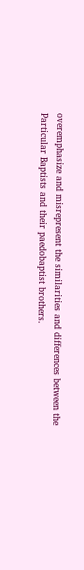overemphasize and misrepresent the similarities and differences between the Particular Baptists and their paedobaptist brothers.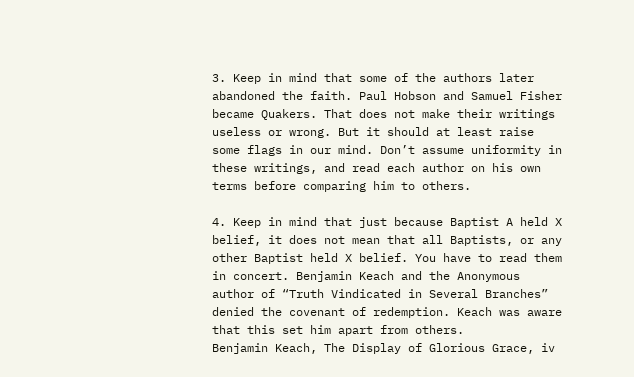3. Keep in mind that some of the authors later abandoned the faith. Paul Hobson and Samuel Fisher became Quakers. That does not make their writings useless or wrong. But it should at least raise some flags in our mind. Don’t assume uniformity in these writings, and read each author on his own terms before comparing him to others.

4. Keep in mind that just because Baptist A held X belief, it does not mean that all Baptists, or any other Baptist held X belief. You have to read them in concert. Benjamin Keach and the Anonymous author of “Truth Vindicated in Several Branches” denied the covenant of redemption. Keach was aware that this set him apart from others.
Benjamin Keach, The Display of Glorious Grace, iv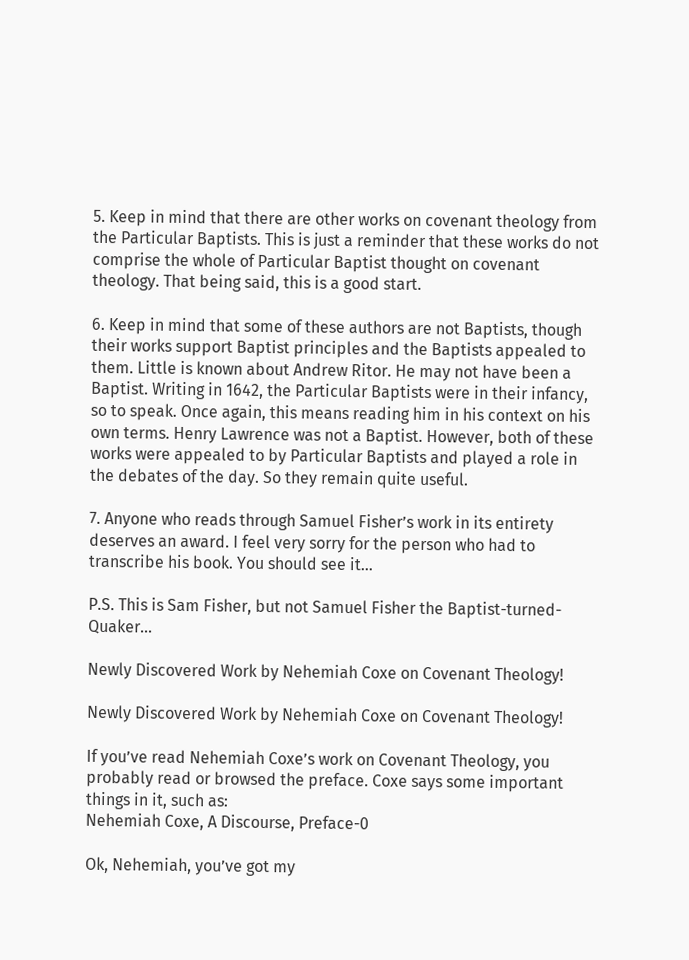5. Keep in mind that there are other works on covenant theology from the Particular Baptists. This is just a reminder that these works do not comprise the whole of Particular Baptist thought on covenant theology. That being said, this is a good start.

6. Keep in mind that some of these authors are not Baptists, though their works support Baptist principles and the Baptists appealed to them. Little is known about Andrew Ritor. He may not have been a Baptist. Writing in 1642, the Particular Baptists were in their infancy, so to speak. Once again, this means reading him in his context on his own terms. Henry Lawrence was not a Baptist. However, both of these works were appealed to by Particular Baptists and played a role in the debates of the day. So they remain quite useful.

7. Anyone who reads through Samuel Fisher’s work in its entirety deserves an award. I feel very sorry for the person who had to transcribe his book. You should see it…

P.S. This is Sam Fisher, but not Samuel Fisher the Baptist-turned-Quaker…

Newly Discovered Work by Nehemiah Coxe on Covenant Theology!

Newly Discovered Work by Nehemiah Coxe on Covenant Theology!

If you’ve read Nehemiah Coxe’s work on Covenant Theology, you probably read or browsed the preface. Coxe says some important things in it, such as:
Nehemiah Coxe, A Discourse, Preface-0

Ok, Nehemiah, you’ve got my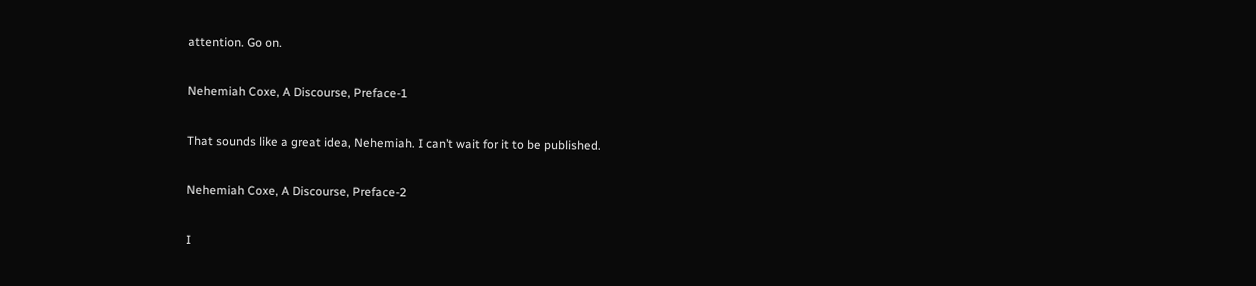attention. Go on.

Nehemiah Coxe, A Discourse, Preface-1

That sounds like a great idea, Nehemiah. I can’t wait for it to be published.

Nehemiah Coxe, A Discourse, Preface-2

I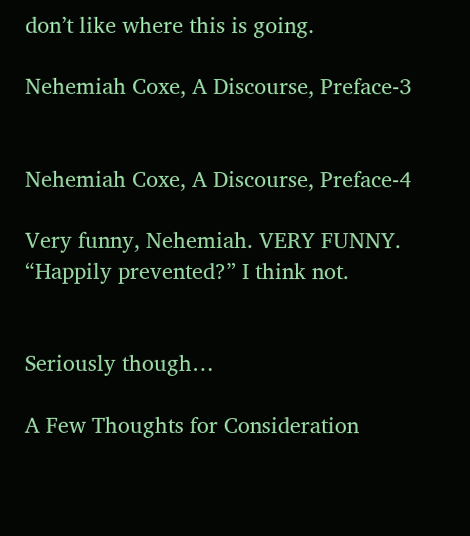don’t like where this is going.

Nehemiah Coxe, A Discourse, Preface-3


Nehemiah Coxe, A Discourse, Preface-4

Very funny, Nehemiah. VERY FUNNY. “Happily prevented?” I think not.


Seriously though…

A Few Thoughts for Consideration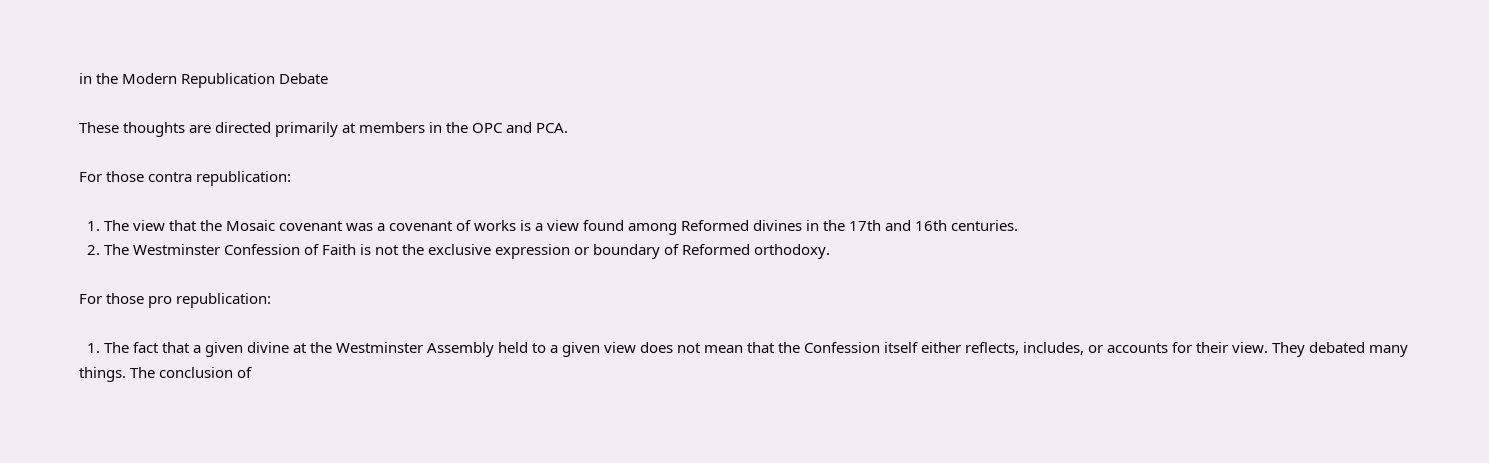in the Modern Republication Debate

These thoughts are directed primarily at members in the OPC and PCA.

For those contra republication:

  1. The view that the Mosaic covenant was a covenant of works is a view found among Reformed divines in the 17th and 16th centuries.
  2. The Westminster Confession of Faith is not the exclusive expression or boundary of Reformed orthodoxy.

For those pro republication:

  1. The fact that a given divine at the Westminster Assembly held to a given view does not mean that the Confession itself either reflects, includes, or accounts for their view. They debated many things. The conclusion of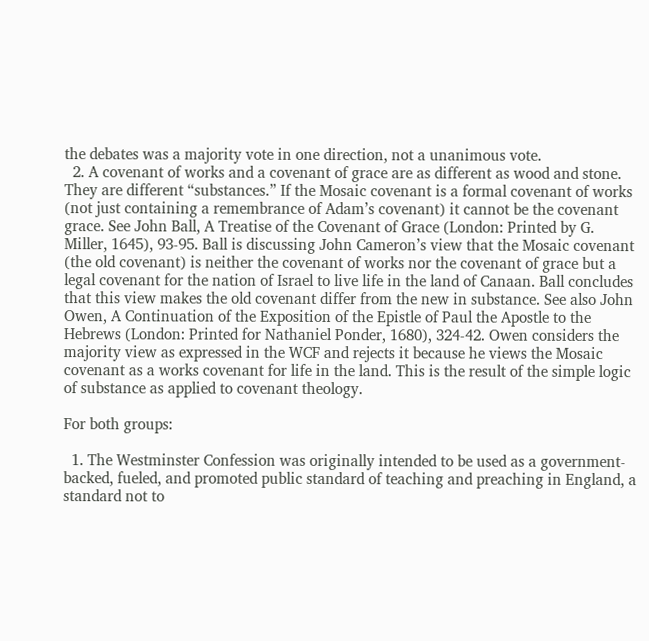the debates was a majority vote in one direction, not a unanimous vote.
  2. A covenant of works and a covenant of grace are as different as wood and stone. They are different “substances.” If the Mosaic covenant is a formal covenant of works (not just containing a remembrance of Adam’s covenant) it cannot be the covenant grace. See John Ball, A Treatise of the Covenant of Grace (London: Printed by G. Miller, 1645), 93-95. Ball is discussing John Cameron’s view that the Mosaic covenant (the old covenant) is neither the covenant of works nor the covenant of grace but a legal covenant for the nation of Israel to live life in the land of Canaan. Ball concludes that this view makes the old covenant differ from the new in substance. See also John Owen, A Continuation of the Exposition of the Epistle of Paul the Apostle to the Hebrews (London: Printed for Nathaniel Ponder, 1680), 324-42. Owen considers the majority view as expressed in the WCF and rejects it because he views the Mosaic covenant as a works covenant for life in the land. This is the result of the simple logic of substance as applied to covenant theology.

For both groups:

  1. The Westminster Confession was originally intended to be used as a government-backed, fueled, and promoted public standard of teaching and preaching in England, a standard not to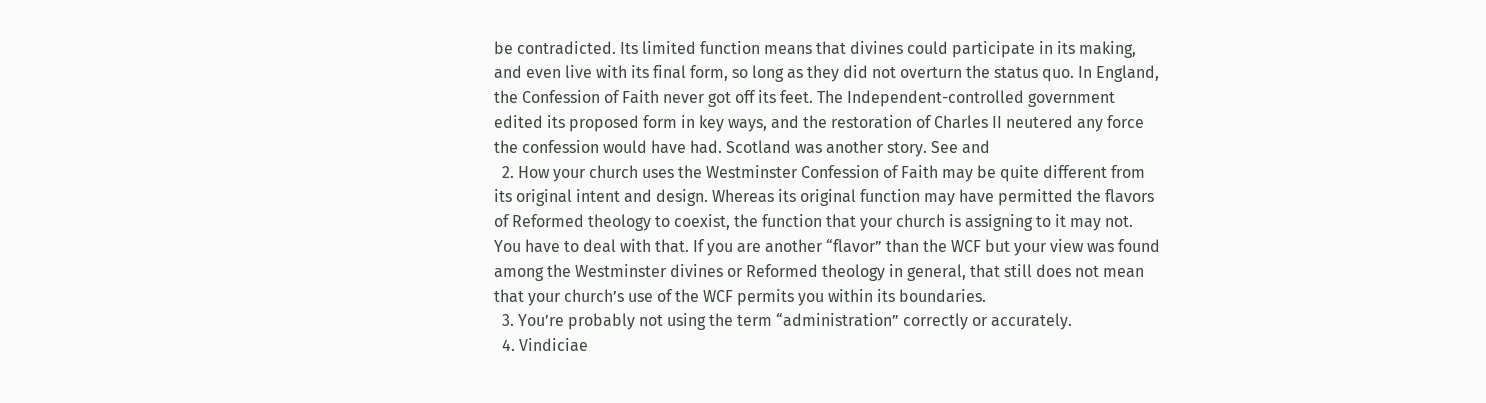be contradicted. Its limited function means that divines could participate in its making, and even live with its final form, so long as they did not overturn the status quo. In England, the Confession of Faith never got off its feet. The Independent-controlled government edited its proposed form in key ways, and the restoration of Charles II neutered any force the confession would have had. Scotland was another story. See and
  2. How your church uses the Westminster Confession of Faith may be quite different from its original intent and design. Whereas its original function may have permitted the flavors of Reformed theology to coexist, the function that your church is assigning to it may not. You have to deal with that. If you are another “flavor” than the WCF but your view was found among the Westminster divines or Reformed theology in general, that still does not mean that your church’s use of the WCF permits you within its boundaries.
  3. You’re probably not using the term “administration” correctly or accurately.
  4. Vindiciae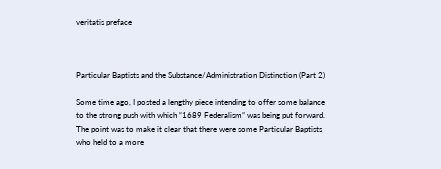veritatis preface



Particular Baptists and the Substance/Administration Distinction (Part 2)

Some time ago, I posted a lengthy piece intending to offer some balance to the strong push with which “1689 Federalism” was being put forward. The point was to make it clear that there were some Particular Baptists who held to a more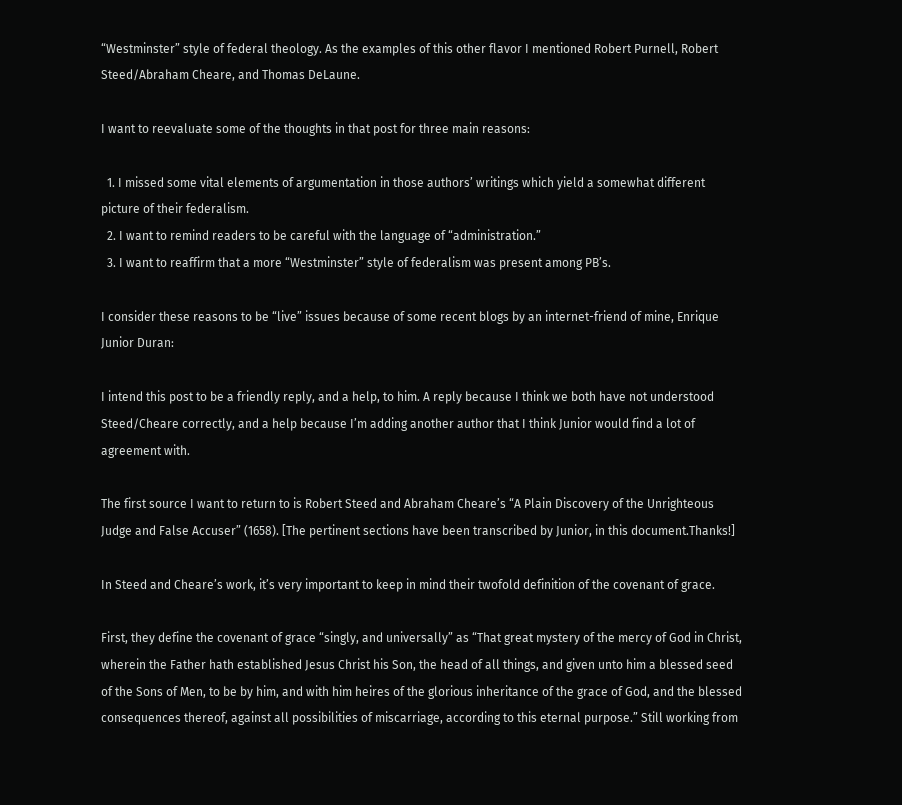“Westminster” style of federal theology. As the examples of this other flavor I mentioned Robert Purnell, Robert Steed/Abraham Cheare, and Thomas DeLaune.

I want to reevaluate some of the thoughts in that post for three main reasons:

  1. I missed some vital elements of argumentation in those authors’ writings which yield a somewhat different picture of their federalism.
  2. I want to remind readers to be careful with the language of “administration.”
  3. I want to reaffirm that a more “Westminster” style of federalism was present among PB’s.

I consider these reasons to be “live” issues because of some recent blogs by an internet-friend of mine, Enrique Junior Duran:

I intend this post to be a friendly reply, and a help, to him. A reply because I think we both have not understood Steed/Cheare correctly, and a help because I’m adding another author that I think Junior would find a lot of agreement with.

The first source I want to return to is Robert Steed and Abraham Cheare’s “A Plain Discovery of the Unrighteous Judge and False Accuser” (1658). [The pertinent sections have been transcribed by Junior, in this document.Thanks!]

In Steed and Cheare’s work, it’s very important to keep in mind their twofold definition of the covenant of grace.

First, they define the covenant of grace “singly, and universally” as “That great mystery of the mercy of God in Christ, wherein the Father hath established Jesus Christ his Son, the head of all things, and given unto him a blessed seed of the Sons of Men, to be by him, and with him heires of the glorious inheritance of the grace of God, and the blessed consequences thereof, against all possibilities of miscarriage, according to this eternal purpose.” Still working from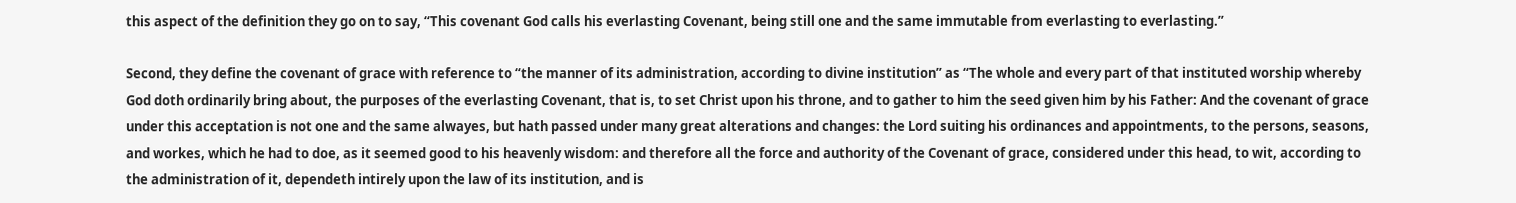this aspect of the definition they go on to say, “This covenant God calls his everlasting Covenant, being still one and the same immutable from everlasting to everlasting.”

Second, they define the covenant of grace with reference to “the manner of its administration, according to divine institution” as “The whole and every part of that instituted worship whereby God doth ordinarily bring about, the purposes of the everlasting Covenant, that is, to set Christ upon his throne, and to gather to him the seed given him by his Father: And the covenant of grace under this acceptation is not one and the same alwayes, but hath passed under many great alterations and changes: the Lord suiting his ordinances and appointments, to the persons, seasons, and workes, which he had to doe, as it seemed good to his heavenly wisdom: and therefore all the force and authority of the Covenant of grace, considered under this head, to wit, according to the administration of it, dependeth intirely upon the law of its institution, and is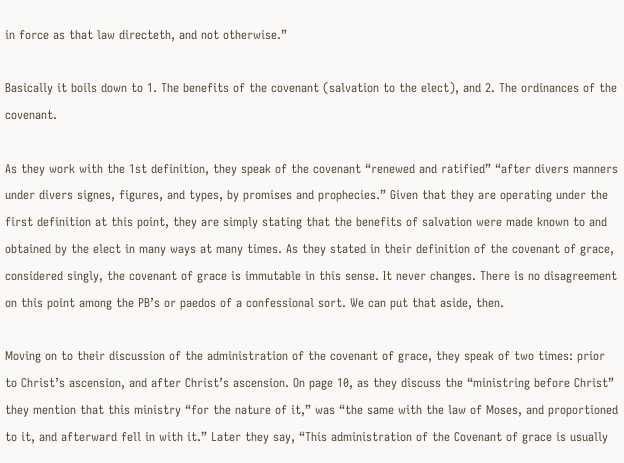in force as that law directeth, and not otherwise.”

Basically it boils down to 1. The benefits of the covenant (salvation to the elect), and 2. The ordinances of the covenant.

As they work with the 1st definition, they speak of the covenant “renewed and ratified” “after divers manners under divers signes, figures, and types, by promises and prophecies.” Given that they are operating under the first definition at this point, they are simply stating that the benefits of salvation were made known to and obtained by the elect in many ways at many times. As they stated in their definition of the covenant of grace, considered singly, the covenant of grace is immutable in this sense. It never changes. There is no disagreement on this point among the PB’s or paedos of a confessional sort. We can put that aside, then.

Moving on to their discussion of the administration of the covenant of grace, they speak of two times: prior to Christ’s ascension, and after Christ’s ascension. On page 10, as they discuss the “ministring before Christ” they mention that this ministry “for the nature of it,” was “the same with the law of Moses, and proportioned to it, and afterward fell in with it.” Later they say, “This administration of the Covenant of grace is usually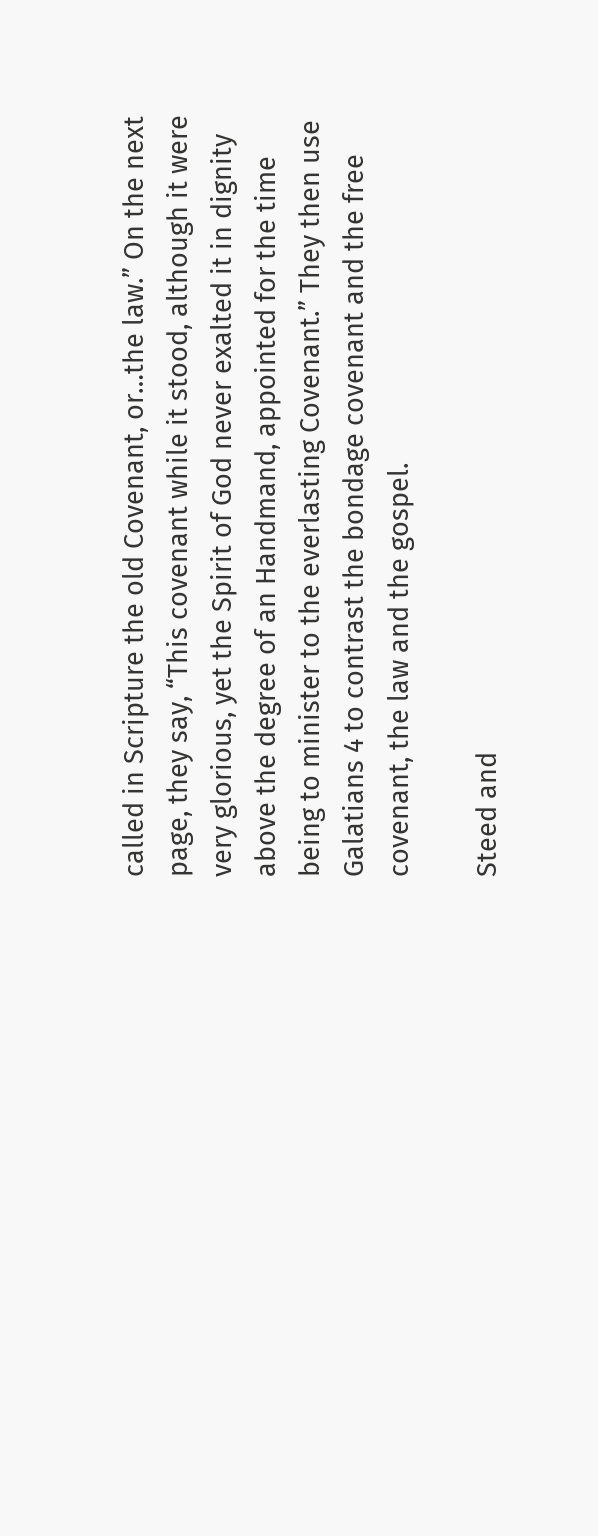called in Scripture the old Covenant, or…the law.” On the next page, they say, “This covenant while it stood, although it were very glorious, yet the Spirit of God never exalted it in dignity above the degree of an Handmand, appointed for the time being to minister to the everlasting Covenant.” They then use Galatians 4 to contrast the bondage covenant and the free covenant, the law and the gospel.

Steed and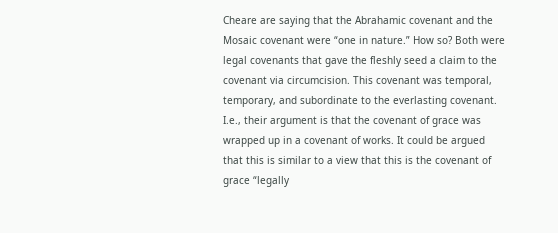Cheare are saying that the Abrahamic covenant and the Mosaic covenant were “one in nature.” How so? Both were legal covenants that gave the fleshly seed a claim to the covenant via circumcision. This covenant was temporal, temporary, and subordinate to the everlasting covenant. I.e., their argument is that the covenant of grace was wrapped up in a covenant of works. It could be argued that this is similar to a view that this is the covenant of grace “legally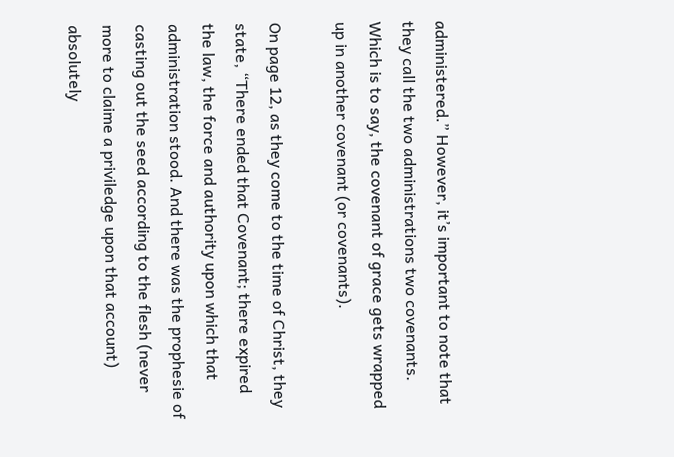administered.” However, it’s important to note that they call the two administrations two covenants. Which is to say, the covenant of grace gets wrapped up in another covenant (or covenants).

On page 12, as they come to the time of Christ, they state, “There ended that Covenant; there expired the law, the force and authority upon which that administration stood. And there was the prophesie of casting out the seed according to the flesh (never more to claime a priviledge upon that account) absolutely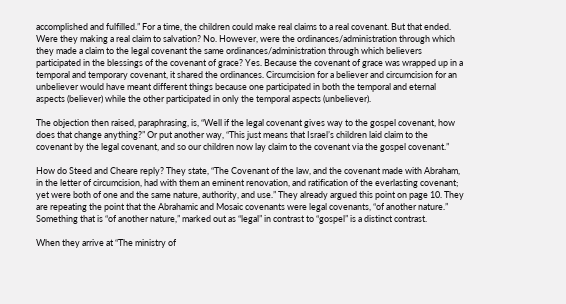accomplished and fulfilled.” For a time, the children could make real claims to a real covenant. But that ended. Were they making a real claim to salvation? No. However, were the ordinances/administration through which they made a claim to the legal covenant the same ordinances/administration through which believers participated in the blessings of the covenant of grace? Yes. Because the covenant of grace was wrapped up in a temporal and temporary covenant, it shared the ordinances. Circumcision for a believer and circumcision for an unbeliever would have meant different things because one participated in both the temporal and eternal aspects (believer) while the other participated in only the temporal aspects (unbeliever).

The objection then raised, paraphrasing, is, “Well if the legal covenant gives way to the gospel covenant, how does that change anything?” Or put another way, “This just means that Israel’s children laid claim to the covenant by the legal covenant, and so our children now lay claim to the covenant via the gospel covenant.”

How do Steed and Cheare reply? They state, “The Covenant of the law, and the covenant made with Abraham, in the letter of circumcision, had with them an eminent renovation, and ratification of the everlasting covenant; yet were both of one and the same nature, authority, and use.” They already argued this point on page 10. They are repeating the point that the Abrahamic and Mosaic covenants were legal covenants, “of another nature.” Something that is “of another nature,” marked out as “legal” in contrast to “gospel” is a distinct contrast.

When they arrive at “The ministry of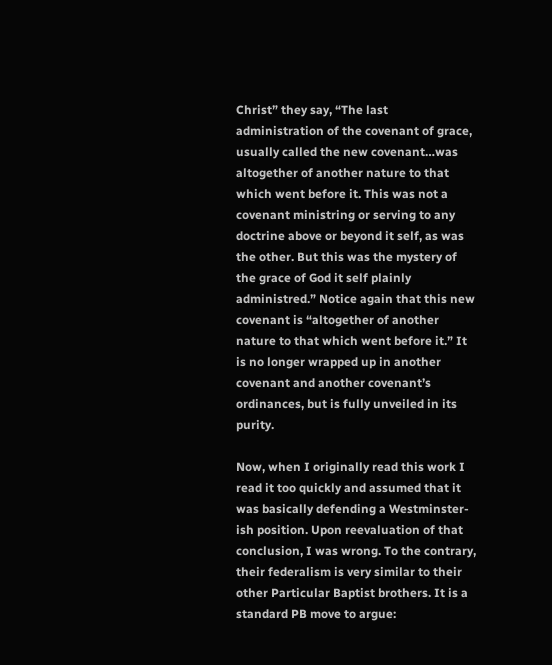Christ” they say, “The last administration of the covenant of grace, usually called the new covenant…was altogether of another nature to that which went before it. This was not a covenant ministring or serving to any doctrine above or beyond it self, as was the other. But this was the mystery of the grace of God it self plainly administred.” Notice again that this new covenant is “altogether of another nature to that which went before it.” It is no longer wrapped up in another covenant and another covenant’s ordinances, but is fully unveiled in its purity.

Now, when I originally read this work I read it too quickly and assumed that it was basically defending a Westminster-ish position. Upon reevaluation of that conclusion, I was wrong. To the contrary, their federalism is very similar to their other Particular Baptist brothers. It is a standard PB move to argue: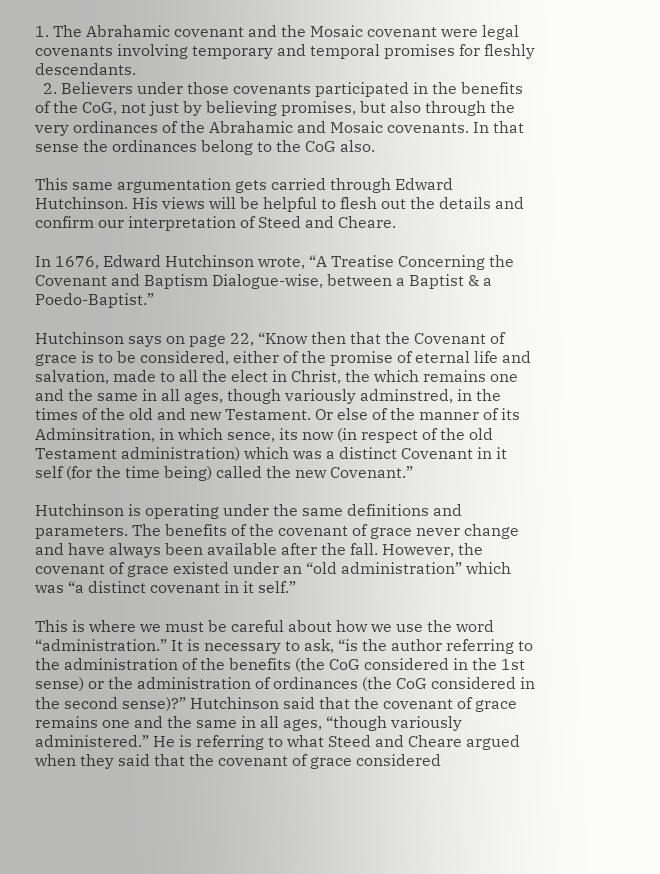1. The Abrahamic covenant and the Mosaic covenant were legal covenants involving temporary and temporal promises for fleshly descendants.
  2. Believers under those covenants participated in the benefits of the CoG, not just by believing promises, but also through the very ordinances of the Abrahamic and Mosaic covenants. In that sense the ordinances belong to the CoG also.

This same argumentation gets carried through Edward Hutchinson. His views will be helpful to flesh out the details and confirm our interpretation of Steed and Cheare.

In 1676, Edward Hutchinson wrote, “A Treatise Concerning the Covenant and Baptism Dialogue-wise, between a Baptist & a Poedo-Baptist.”

Hutchinson says on page 22, “Know then that the Covenant of grace is to be considered, either of the promise of eternal life and salvation, made to all the elect in Christ, the which remains one and the same in all ages, though variously adminstred, in the times of the old and new Testament. Or else of the manner of its Adminsitration, in which sence, its now (in respect of the old Testament administration) which was a distinct Covenant in it self (for the time being) called the new Covenant.”

Hutchinson is operating under the same definitions and parameters. The benefits of the covenant of grace never change and have always been available after the fall. However, the covenant of grace existed under an “old administration” which was “a distinct covenant in it self.”

This is where we must be careful about how we use the word “administration.” It is necessary to ask, “is the author referring to the administration of the benefits (the CoG considered in the 1st sense) or the administration of ordinances (the CoG considered in the second sense)?” Hutchinson said that the covenant of grace remains one and the same in all ages, “though variously administered.” He is referring to what Steed and Cheare argued when they said that the covenant of grace considered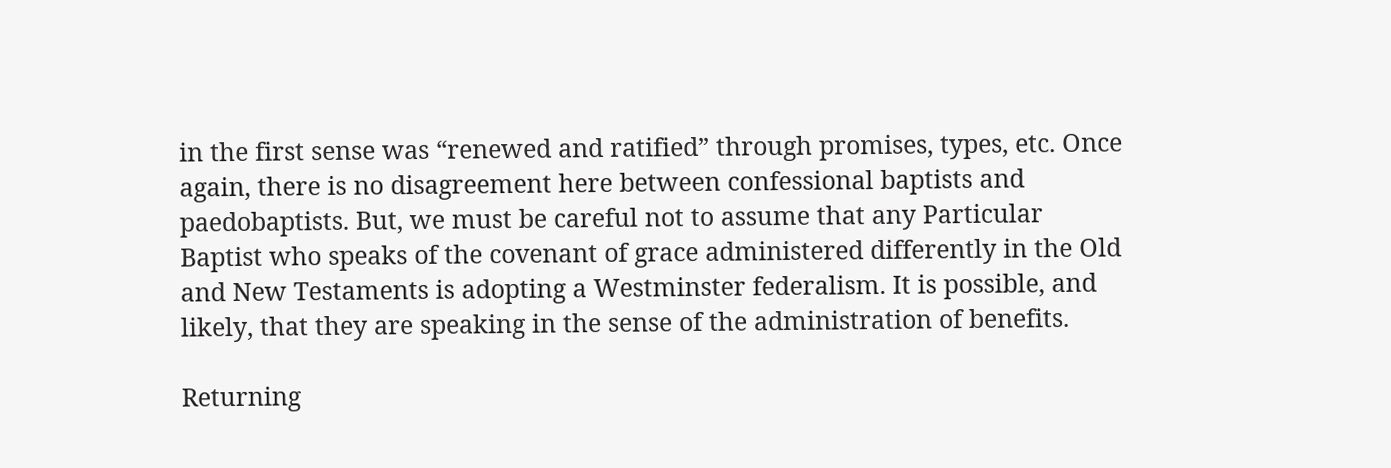in the first sense was “renewed and ratified” through promises, types, etc. Once again, there is no disagreement here between confessional baptists and paedobaptists. But, we must be careful not to assume that any Particular Baptist who speaks of the covenant of grace administered differently in the Old and New Testaments is adopting a Westminster federalism. It is possible, and likely, that they are speaking in the sense of the administration of benefits.

Returning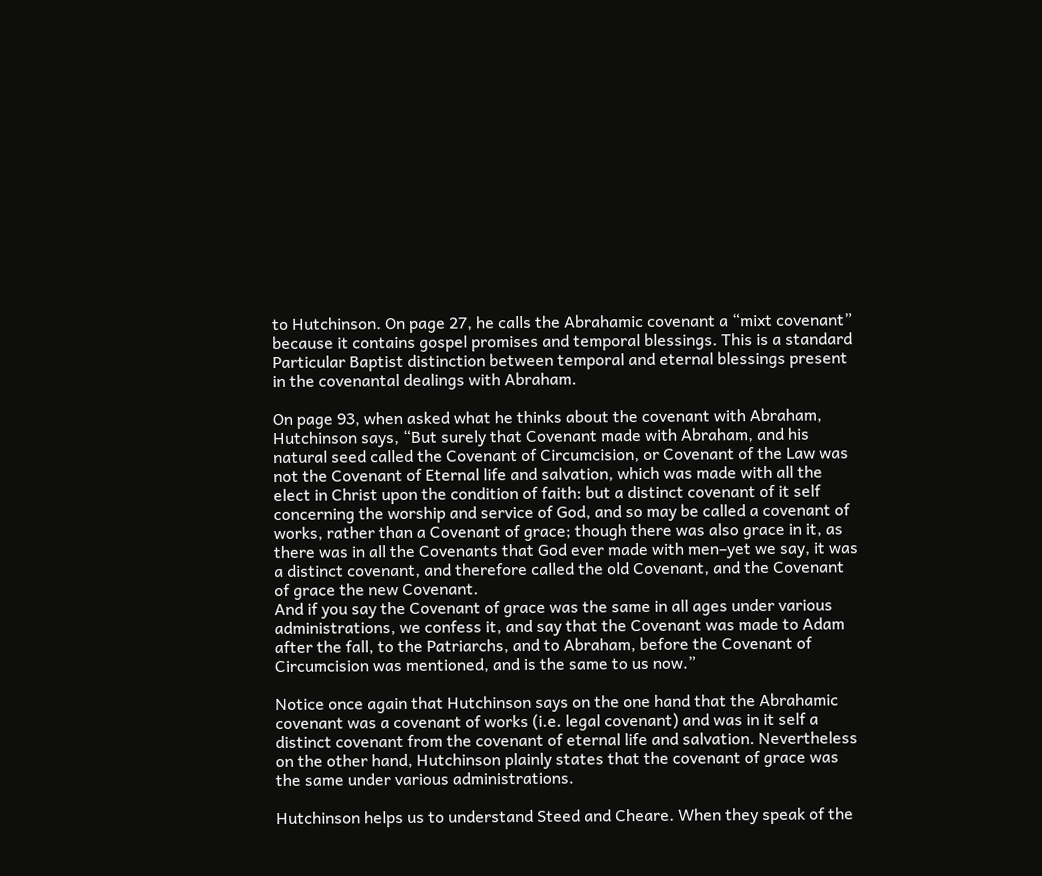to Hutchinson. On page 27, he calls the Abrahamic covenant a “mixt covenant” because it contains gospel promises and temporal blessings. This is a standard Particular Baptist distinction between temporal and eternal blessings present in the covenantal dealings with Abraham.

On page 93, when asked what he thinks about the covenant with Abraham, Hutchinson says, “But surely that Covenant made with Abraham, and his natural seed called the Covenant of Circumcision, or Covenant of the Law was not the Covenant of Eternal life and salvation, which was made with all the elect in Christ upon the condition of faith: but a distinct covenant of it self concerning the worship and service of God, and so may be called a covenant of works, rather than a Covenant of grace; though there was also grace in it, as there was in all the Covenants that God ever made with men–yet we say, it was a distinct covenant, and therefore called the old Covenant, and the Covenant of grace the new Covenant.
And if you say the Covenant of grace was the same in all ages under various administrations, we confess it, and say that the Covenant was made to Adam after the fall, to the Patriarchs, and to Abraham, before the Covenant of Circumcision was mentioned, and is the same to us now.”

Notice once again that Hutchinson says on the one hand that the Abrahamic covenant was a covenant of works (i.e. legal covenant) and was in it self a distinct covenant from the covenant of eternal life and salvation. Nevertheless on the other hand, Hutchinson plainly states that the covenant of grace was the same under various administrations.

Hutchinson helps us to understand Steed and Cheare. When they speak of the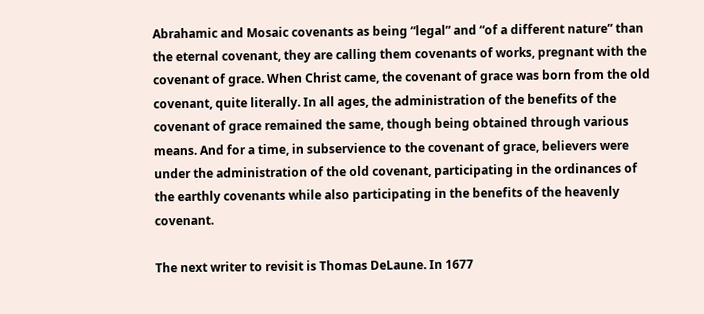Abrahamic and Mosaic covenants as being “legal” and “of a different nature” than the eternal covenant, they are calling them covenants of works, pregnant with the covenant of grace. When Christ came, the covenant of grace was born from the old covenant, quite literally. In all ages, the administration of the benefits of the covenant of grace remained the same, though being obtained through various means. And for a time, in subservience to the covenant of grace, believers were under the administration of the old covenant, participating in the ordinances of the earthly covenants while also participating in the benefits of the heavenly covenant.

The next writer to revisit is Thomas DeLaune. In 1677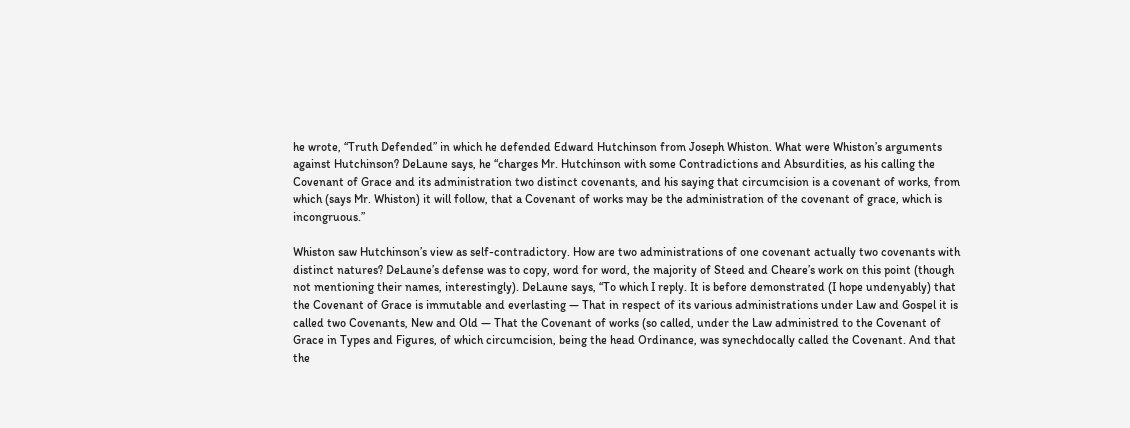he wrote, “Truth Defended” in which he defended Edward Hutchinson from Joseph Whiston. What were Whiston’s arguments against Hutchinson? DeLaune says, he “charges Mr. Hutchinson with some Contradictions and Absurdities, as his calling the Covenant of Grace and its administration two distinct covenants, and his saying that circumcision is a covenant of works, from which (says Mr. Whiston) it will follow, that a Covenant of works may be the administration of the covenant of grace, which is incongruous.”

Whiston saw Hutchinson’s view as self-contradictory. How are two administrations of one covenant actually two covenants with distinct natures? DeLaune’s defense was to copy, word for word, the majority of Steed and Cheare’s work on this point (though not mentioning their names, interestingly). DeLaune says, “To which I reply. It is before demonstrated (I hope undenyably) that the Covenant of Grace is immutable and everlasting — That in respect of its various administrations under Law and Gospel it is called two Covenants, New and Old — That the Covenant of works (so called, under the Law administred to the Covenant of Grace in Types and Figures, of which circumcision, being the head Ordinance, was synechdocally called the Covenant. And that the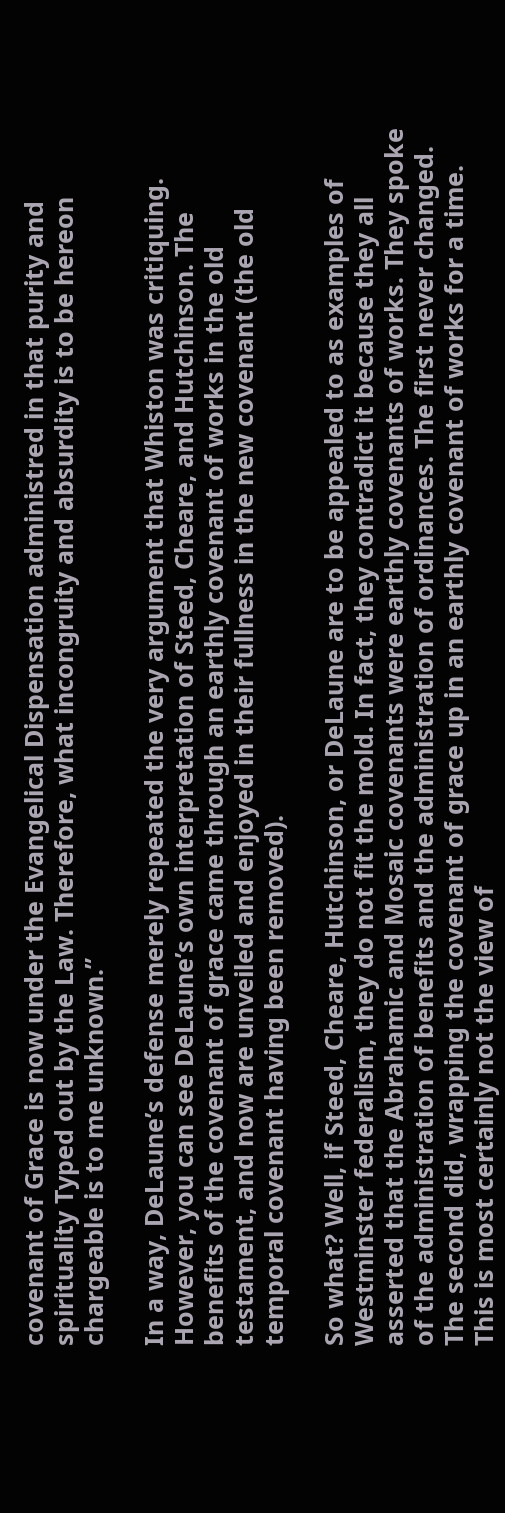covenant of Grace is now under the Evangelical Dispensation administred in that purity and spirituality Typed out by the Law. Therefore, what incongruity and absurdity is to be hereon chargeable is to me unknown.”

In a way, DeLaune’s defense merely repeated the very argument that Whiston was critiquing. However, you can see DeLaune’s own interpretation of Steed, Cheare, and Hutchinson. The benefits of the covenant of grace came through an earthly covenant of works in the old testament, and now are unveiled and enjoyed in their fullness in the new covenant (the old temporal covenant having been removed).

So what? Well, if Steed, Cheare, Hutchinson, or DeLaune are to be appealed to as examples of Westminster federalism, they do not fit the mold. In fact, they contradict it because they all asserted that the Abrahamic and Mosaic covenants were earthly covenants of works. They spoke of the administration of benefits and the administration of ordinances. The first never changed. The second did, wrapping the covenant of grace up in an earthly covenant of works for a time. This is most certainly not the view of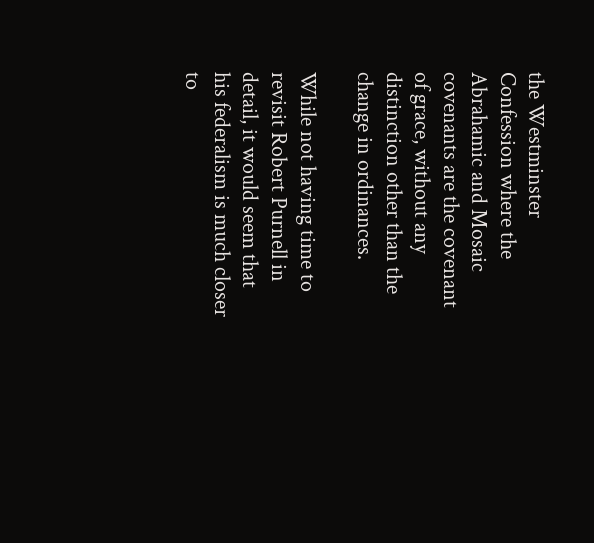the Westminster Confession where the Abrahamic and Mosaic covenants are the covenant of grace, without any distinction other than the change in ordinances.

While not having time to revisit Robert Purnell in detail, it would seem that his federalism is much closer to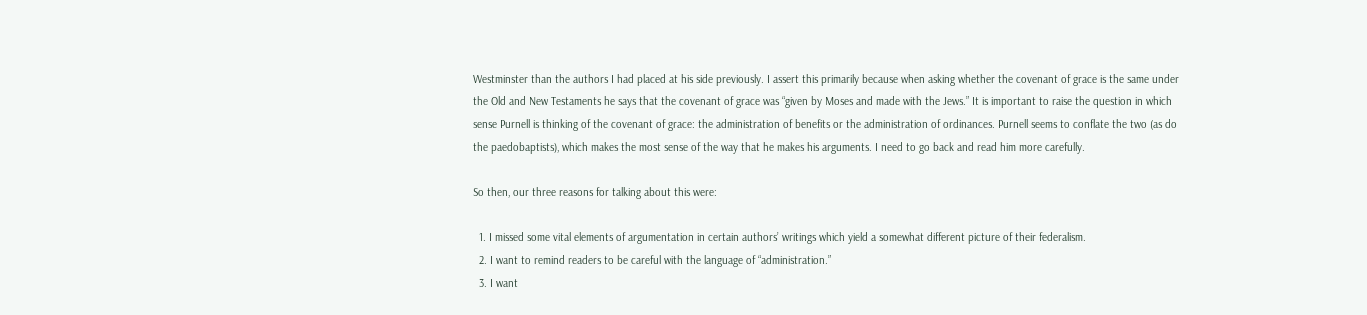Westminster than the authors I had placed at his side previously. I assert this primarily because when asking whether the covenant of grace is the same under the Old and New Testaments he says that the covenant of grace was “given by Moses and made with the Jews.” It is important to raise the question in which sense Purnell is thinking of the covenant of grace: the administration of benefits or the administration of ordinances. Purnell seems to conflate the two (as do the paedobaptists), which makes the most sense of the way that he makes his arguments. I need to go back and read him more carefully.

So then, our three reasons for talking about this were:

  1. I missed some vital elements of argumentation in certain authors’ writings which yield a somewhat different picture of their federalism.
  2. I want to remind readers to be careful with the language of “administration.”
  3. I want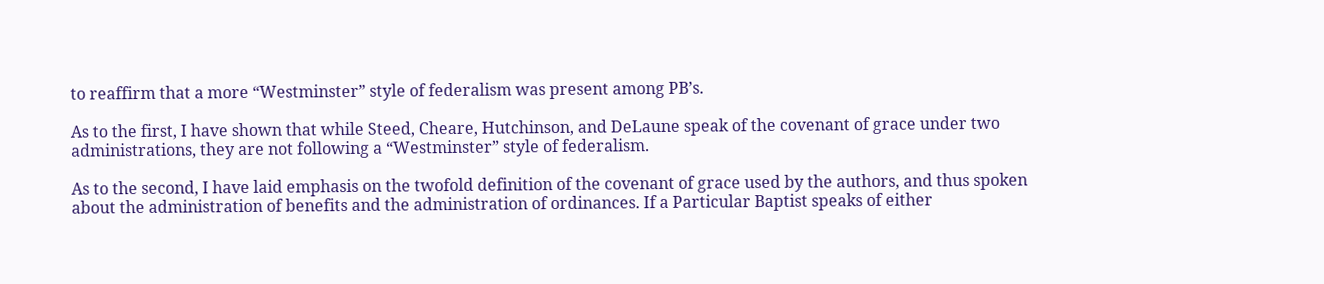to reaffirm that a more “Westminster” style of federalism was present among PB’s.

As to the first, I have shown that while Steed, Cheare, Hutchinson, and DeLaune speak of the covenant of grace under two administrations, they are not following a “Westminster” style of federalism.

As to the second, I have laid emphasis on the twofold definition of the covenant of grace used by the authors, and thus spoken about the administration of benefits and the administration of ordinances. If a Particular Baptist speaks of either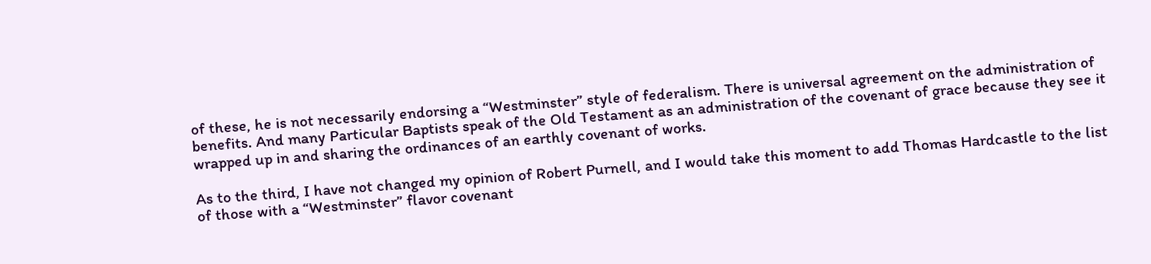of these, he is not necessarily endorsing a “Westminster” style of federalism. There is universal agreement on the administration of benefits. And many Particular Baptists speak of the Old Testament as an administration of the covenant of grace because they see it wrapped up in and sharing the ordinances of an earthly covenant of works.

As to the third, I have not changed my opinion of Robert Purnell, and I would take this moment to add Thomas Hardcastle to the list of those with a “Westminster” flavor covenant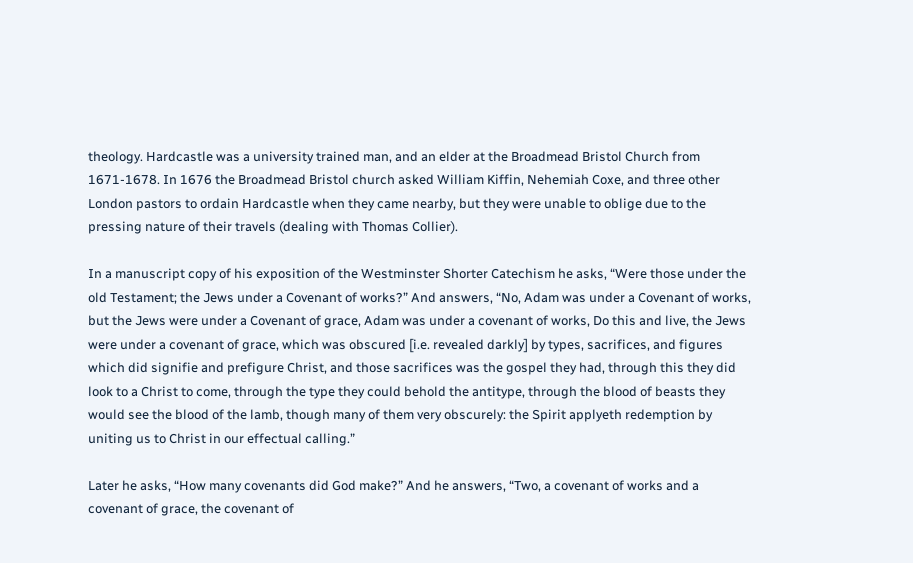theology. Hardcastle was a university trained man, and an elder at the Broadmead Bristol Church from 1671-1678. In 1676 the Broadmead Bristol church asked William Kiffin, Nehemiah Coxe, and three other London pastors to ordain Hardcastle when they came nearby, but they were unable to oblige due to the pressing nature of their travels (dealing with Thomas Collier).

In a manuscript copy of his exposition of the Westminster Shorter Catechism he asks, “Were those under the old Testament; the Jews under a Covenant of works?” And answers, “No, Adam was under a Covenant of works, but the Jews were under a Covenant of grace, Adam was under a covenant of works, Do this and live, the Jews were under a covenant of grace, which was obscured [i.e. revealed darkly] by types, sacrifices, and figures which did signifie and prefigure Christ, and those sacrifices was the gospel they had, through this they did look to a Christ to come, through the type they could behold the antitype, through the blood of beasts they would see the blood of the lamb, though many of them very obscurely: the Spirit applyeth redemption by uniting us to Christ in our effectual calling.”

Later he asks, “How many covenants did God make?” And he answers, “Two, a covenant of works and a covenant of grace, the covenant of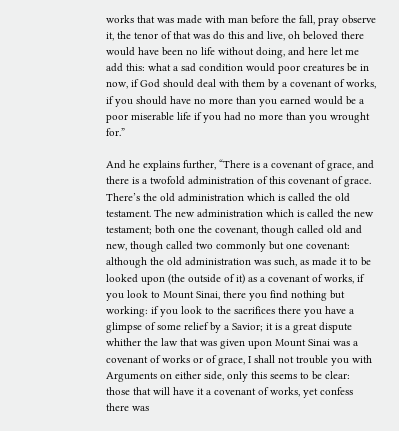works that was made with man before the fall, pray observe it, the tenor of that was do this and live, oh beloved there would have been no life without doing, and here let me add this: what a sad condition would poor creatures be in now, if God should deal with them by a covenant of works, if you should have no more than you earned would be a poor miserable life if you had no more than you wrought for.”

And he explains further, “There is a covenant of grace, and there is a twofold administration of this covenant of grace. There’s the old administration which is called the old testament. The new administration which is called the new testament; both one the covenant, though called old and new, though called two commonly but one covenant: although the old administration was such, as made it to be looked upon (the outside of it) as a covenant of works, if you look to Mount Sinai, there you find nothing but working: if you look to the sacrifices there you have a glimpse of some relief by a Savior; it is a great dispute whither the law that was given upon Mount Sinai was a covenant of works or of grace, I shall not trouble you with Arguments on either side, only this seems to be clear: those that will have it a covenant of works, yet confess there was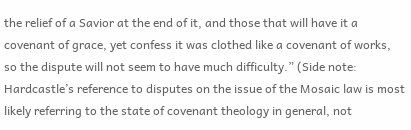the relief of a Savior at the end of it, and those that will have it a covenant of grace, yet confess it was clothed like a covenant of works, so the dispute will not seem to have much difficulty.” (Side note: Hardcastle’s reference to disputes on the issue of the Mosaic law is most likely referring to the state of covenant theology in general, not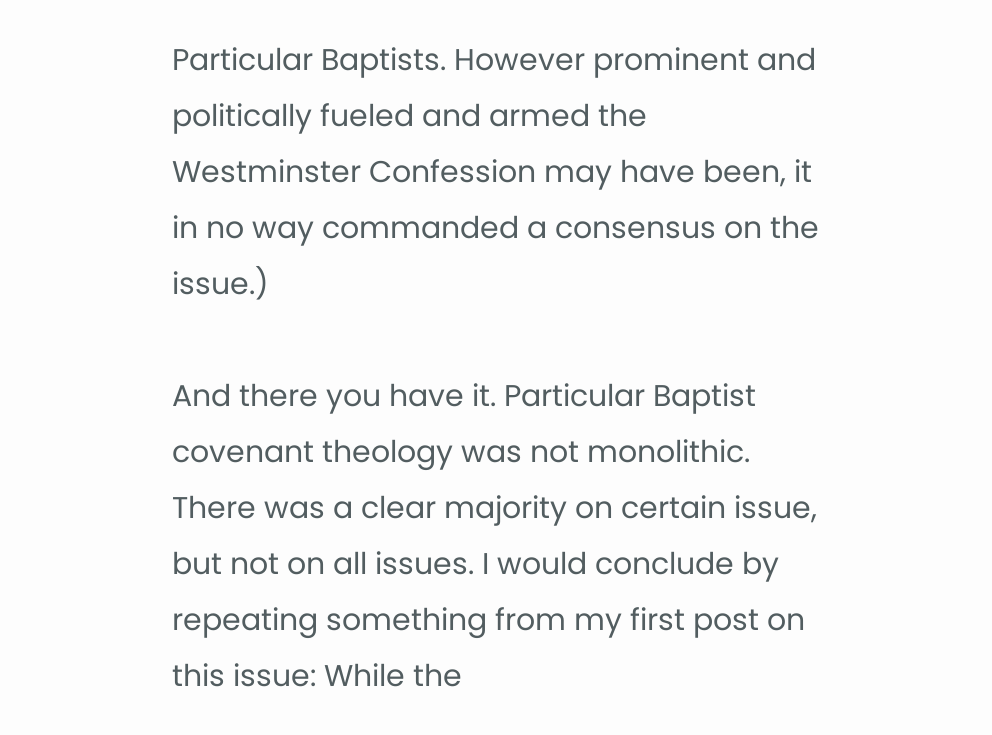Particular Baptists. However prominent and politically fueled and armed the Westminster Confession may have been, it in no way commanded a consensus on the issue.)

And there you have it. Particular Baptist covenant theology was not monolithic. There was a clear majority on certain issue, but not on all issues. I would conclude by repeating something from my first post on this issue: While the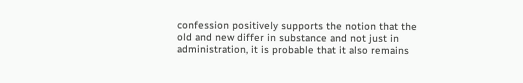confession positively supports the notion that the old and new differ in substance and not just in administration, it is probable that it also remains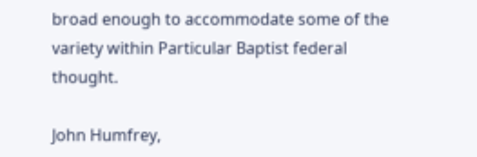broad enough to accommodate some of the variety within Particular Baptist federal thought.

John Humfrey,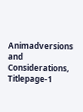Animadversions and Considerations, Titlepage-1